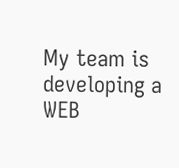My team is developing a WEB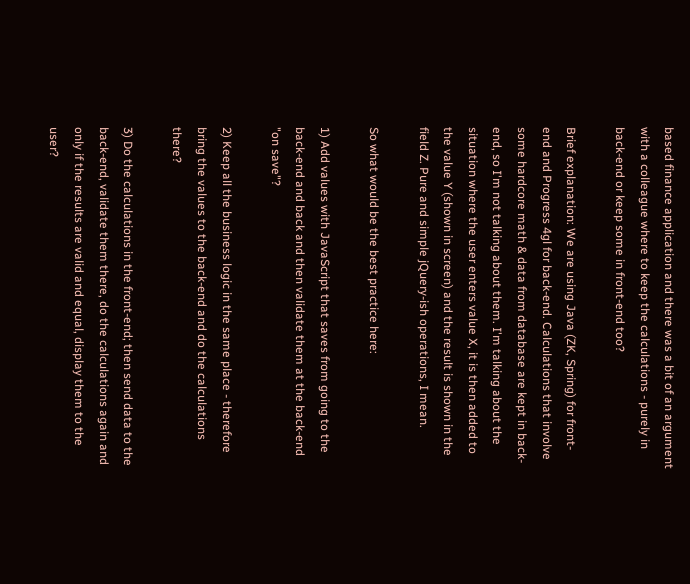based finance application and there was a bit of an argument with a colleague where to keep the calculations - purely in back-end or keep some in front-end too?

Brief explanation: We are using Java (ZK, Spring) for front-end and Progress 4gl for back-end. Calculations that involve some hardcore math & data from database are kept in back-end, so I'm not talking about them. I'm talking about the situation where the user enters value X, it is then added to the value Y (shown in screen) and the result is shown in the field Z. Pure and simple jQuery-ish operations, I mean.

So what would be the best practice here:

1) Add values with JavaScript that saves from going to the back-end and back and then validate them at the back-end "on save"?

2) Keep all the business logic in the same place - therefore bring the values to the back-end and do the calculations there?

3) Do the calculations in the front-end; then send data to the back-end, validate them there, do the calculations again and only if the results are valid and equal, display them to the user?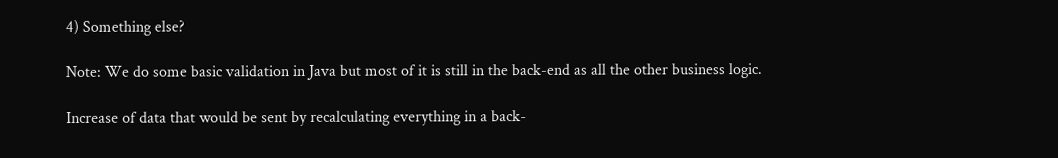4) Something else?

Note: We do some basic validation in Java but most of it is still in the back-end as all the other business logic.

Increase of data that would be sent by recalculating everything in a back-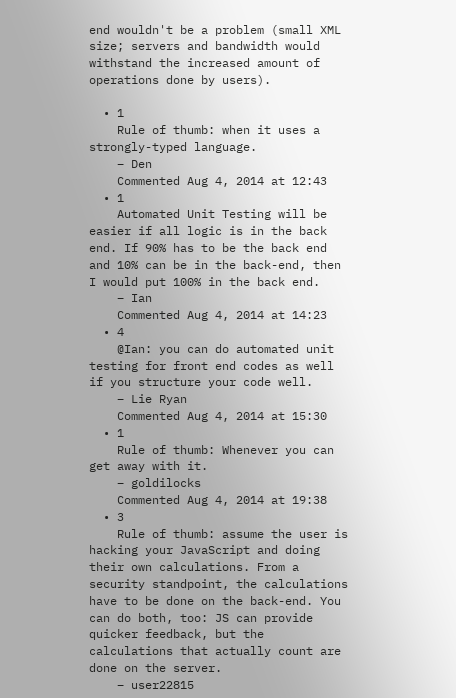end wouldn't be a problem (small XML size; servers and bandwidth would withstand the increased amount of operations done by users).

  • 1
    Rule of thumb: when it uses a strongly-typed language.
    – Den
    Commented Aug 4, 2014 at 12:43
  • 1
    Automated Unit Testing will be easier if all logic is in the back end. If 90% has to be the back end and 10% can be in the back-end, then I would put 100% in the back end.
    – Ian
    Commented Aug 4, 2014 at 14:23
  • 4
    @Ian: you can do automated unit testing for front end codes as well if you structure your code well.
    – Lie Ryan
    Commented Aug 4, 2014 at 15:30
  • 1
    Rule of thumb: Whenever you can get away with it.
    – goldilocks
    Commented Aug 4, 2014 at 19:38
  • 3
    Rule of thumb: assume the user is hacking your JavaScript and doing their own calculations. From a security standpoint, the calculations have to be done on the back-end. You can do both, too: JS can provide quicker feedback, but the calculations that actually count are done on the server.
    – user22815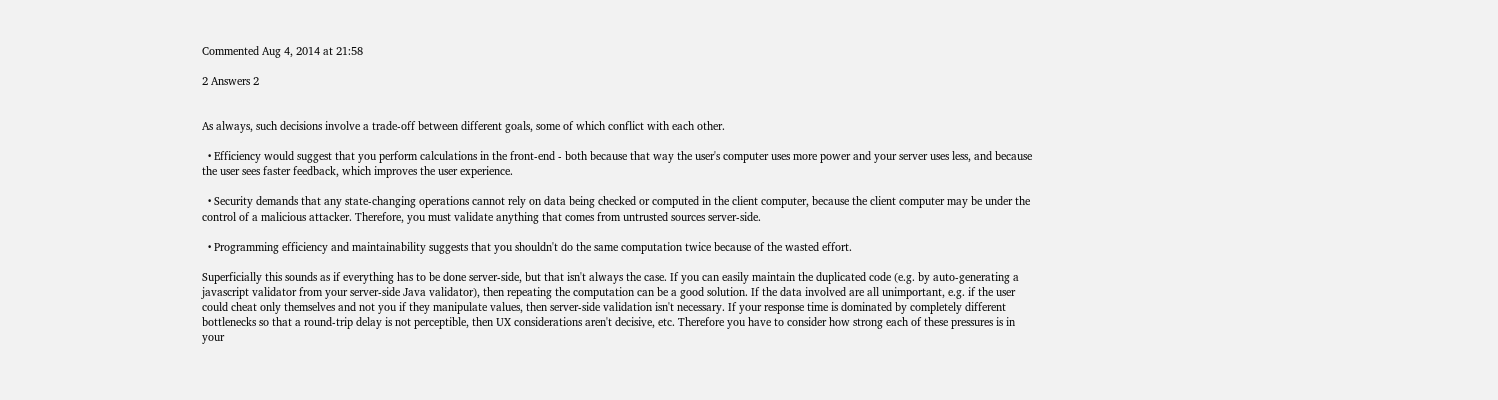Commented Aug 4, 2014 at 21:58

2 Answers 2


As always, such decisions involve a trade-off between different goals, some of which conflict with each other.

  • Efficiency would suggest that you perform calculations in the front-end - both because that way the user's computer uses more power and your server uses less, and because the user sees faster feedback, which improves the user experience.

  • Security demands that any state-changing operations cannot rely on data being checked or computed in the client computer, because the client computer may be under the control of a malicious attacker. Therefore, you must validate anything that comes from untrusted sources server-side.

  • Programming efficiency and maintainability suggests that you shouldn't do the same computation twice because of the wasted effort.

Superficially this sounds as if everything has to be done server-side, but that isn't always the case. If you can easily maintain the duplicated code (e.g. by auto-generating a javascript validator from your server-side Java validator), then repeating the computation can be a good solution. If the data involved are all unimportant, e.g. if the user could cheat only themselves and not you if they manipulate values, then server-side validation isn't necessary. If your response time is dominated by completely different bottlenecks so that a round-trip delay is not perceptible, then UX considerations aren't decisive, etc. Therefore you have to consider how strong each of these pressures is in your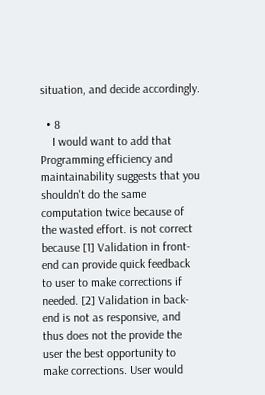situation, and decide accordingly.

  • 8
    I would want to add that Programming efficiency and maintainability suggests that you shouldn't do the same computation twice because of the wasted effort. is not correct because [1] Validation in front-end can provide quick feedback to user to make corrections if needed. [2] Validation in back-end is not as responsive, and thus does not the provide the user the best opportunity to make corrections. User would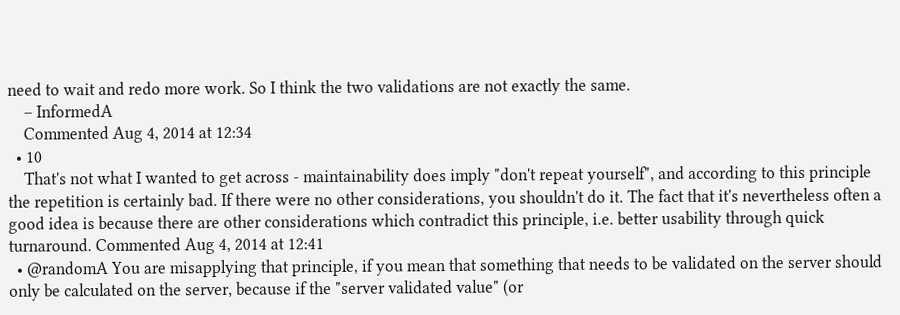need to wait and redo more work. So I think the two validations are not exactly the same.
    – InformedA
    Commented Aug 4, 2014 at 12:34
  • 10
    That's not what I wanted to get across - maintainability does imply "don't repeat yourself", and according to this principle the repetition is certainly bad. If there were no other considerations, you shouldn't do it. The fact that it's nevertheless often a good idea is because there are other considerations which contradict this principle, i.e. better usability through quick turnaround. Commented Aug 4, 2014 at 12:41
  • @randomA You are misapplying that principle, if you mean that something that needs to be validated on the server should only be calculated on the server, because if the "server validated value" (or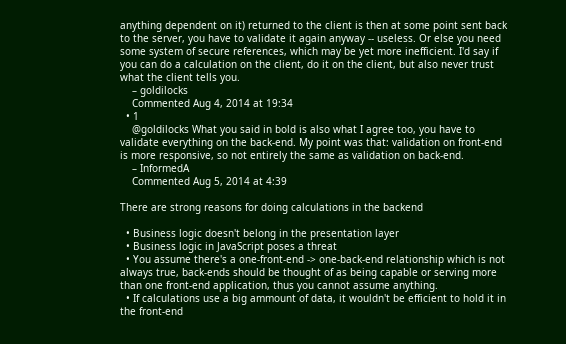anything dependent on it) returned to the client is then at some point sent back to the server, you have to validate it again anyway -- useless. Or else you need some system of secure references, which may be yet more inefficient. I'd say if you can do a calculation on the client, do it on the client, but also never trust what the client tells you.
    – goldilocks
    Commented Aug 4, 2014 at 19:34
  • 1
    @goldilocks What you said in bold is also what I agree too, you have to validate everything on the back-end. My point was that: validation on front-end is more responsive, so not entirely the same as validation on back-end.
    – InformedA
    Commented Aug 5, 2014 at 4:39

There are strong reasons for doing calculations in the backend

  • Business logic doesn't belong in the presentation layer
  • Business logic in JavaScript poses a threat
  • You assume there's a one-front-end -> one-back-end relationship which is not always true, back-ends should be thought of as being capable or serving more than one front-end application, thus you cannot assume anything.
  • If calculations use a big ammount of data, it wouldn't be efficient to hold it in the front-end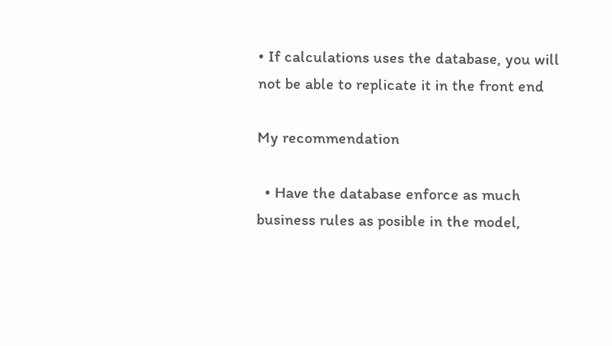• If calculations uses the database, you will not be able to replicate it in the front end

My recommendation

  • Have the database enforce as much business rules as posible in the model,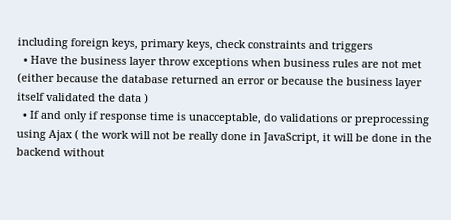including foreign keys, primary keys, check constraints and triggers
  • Have the business layer throw exceptions when business rules are not met (either because the database returned an error or because the business layer itself validated the data )
  • If and only if response time is unacceptable, do validations or preprocessing using Ajax ( the work will not be really done in JavaScript, it will be done in the backend without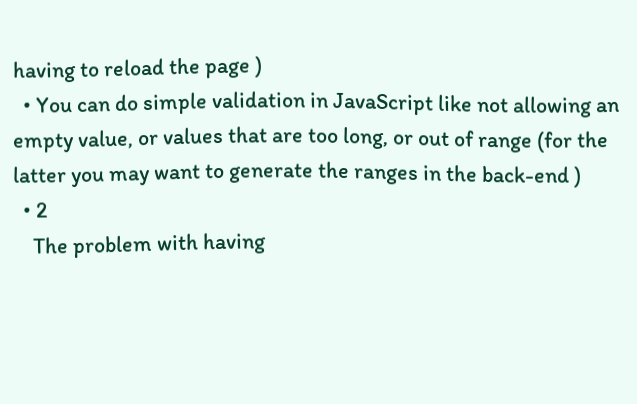having to reload the page )
  • You can do simple validation in JavaScript like not allowing an empty value, or values that are too long, or out of range (for the latter you may want to generate the ranges in the back-end )
  • 2
    The problem with having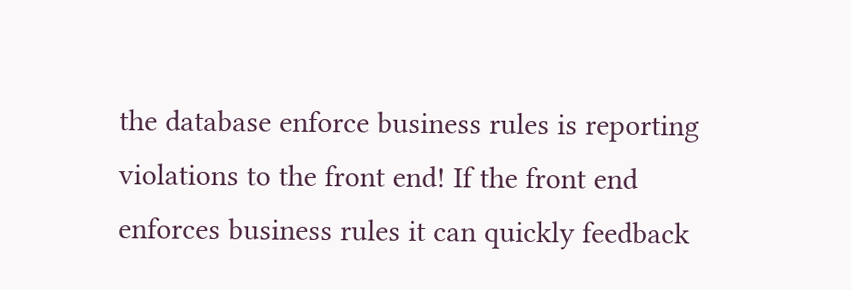the database enforce business rules is reporting violations to the front end! If the front end enforces business rules it can quickly feedback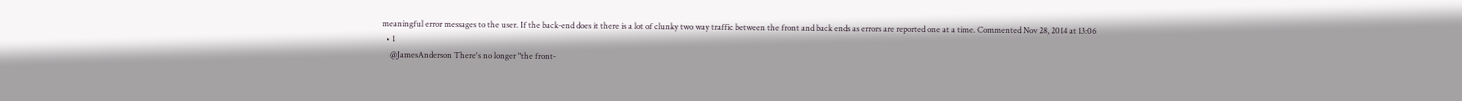meaningful error messages to the user. If the back-end does it there is a lot of clunky two way traffic between the front and back ends as errors are reported one at a time. Commented Nov 28, 2014 at 13:06
  • 1
    @JamesAnderson There's no longer "the front-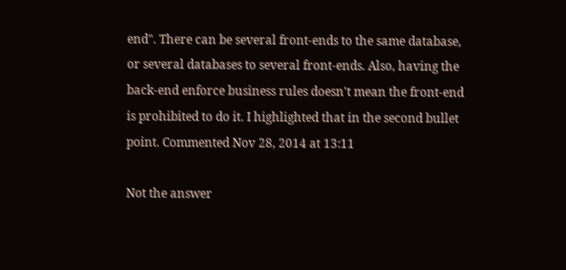end". There can be several front-ends to the same database, or several databases to several front-ends. Also, having the back-end enforce business rules doesn't mean the front-end is prohibited to do it. I highlighted that in the second bullet point. Commented Nov 28, 2014 at 13:11

Not the answer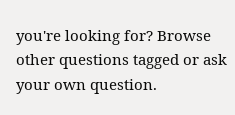you're looking for? Browse other questions tagged or ask your own question.